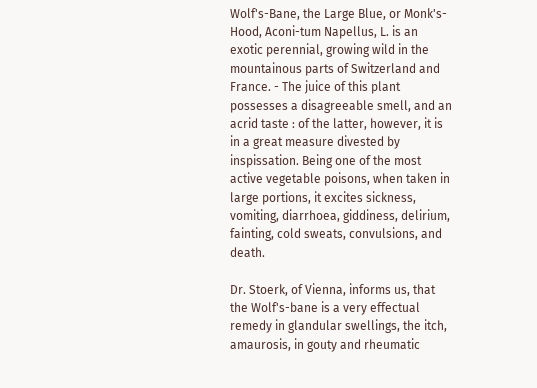Wolf's-Bane, the Large Blue, or Monk's-Hood, Aconi-tum Napellus, L. is an exotic perennial, growing wild in the mountainous parts of Switzerland and France. - The juice of this plant possesses a disagreeable smell, and an acrid taste : of the latter, however, it is in a great measure divested by inspissation. Being one of the most active vegetable poisons, when taken in large portions, it excites sickness, vomiting, diarrhoea, giddiness, delirium, fainting, cold sweats, convulsions, and death.

Dr. Stoerk, of Vienna, informs us, that the Wolf's-bane is a very effectual remedy in glandular swellings, the itch, amaurosis, in gouty and rheumatic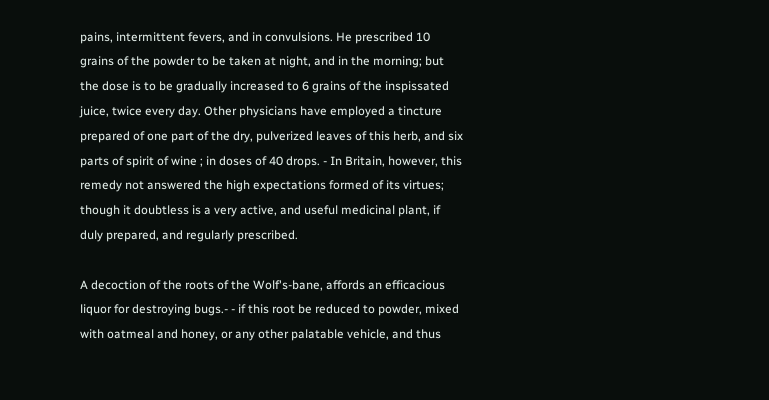pains, intermittent fevers, and in convulsions. He prescribed 10 grains of the powder to be taken at night, and in the morning; but the dose is to be gradually increased to 6 grains of the inspissated juice, twice every day. Other physicians have employed a tincture prepared of one part of the dry, pulverized leaves of this herb, and six parts of spirit of wine ; in doses of 40 drops. - In Britain, however, this remedy not answered the high expectations formed of its virtues; though it doubtless is a very active, and useful medicinal plant, if duly prepared, and regularly prescribed.

A decoction of the roots of the Wolf's-bane, affords an efficacious liquor for destroying bugs.- - if this root be reduced to powder, mixed with oatmeal and honey, or any other palatable vehicle, and thus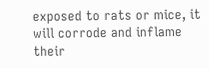exposed to rats or mice, it will corrode and inflame their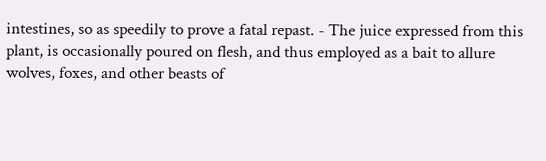intestines, so as speedily to prove a fatal repast. - The juice expressed from this plant, is occasionally poured on flesh, and thus employed as a bait to allure wolves, foxes, and other beasts of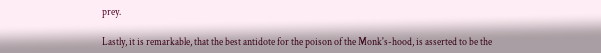prey.

Lastly, it is remarkable, that the best antidote for the poison of the Monk's-hood, is asserted to be the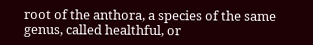root of the anthora, a species of the same genus, called healthful, or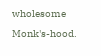wholesome Monk's-hood.